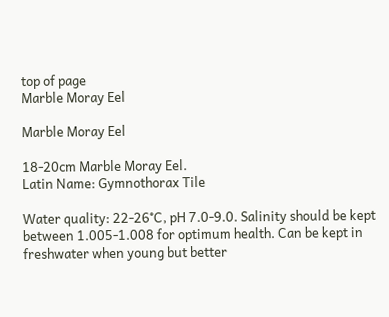top of page
Marble Moray Eel

Marble Moray Eel

18-20cm Marble Moray Eel.
Latin Name: Gymnothorax Tile

Water quality: 22-26°C, pH 7.0-9.0. Salinity should be kept between 1.005-1.008 for optimum health. Can be kept in freshwater when young but better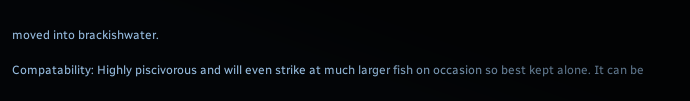moved into brackishwater.

Compatability: Highly piscivorous and will even strike at much larger fish on occasion so best kept alone. It can be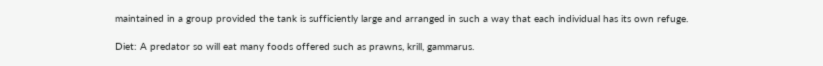maintained in a group provided the tank is sufficiently large and arranged in such a way that each individual has its own refuge.

Diet: A predator so will eat many foods offered such as prawns, krill, gammarus.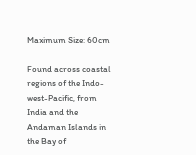Maximum Size: 60cm

Found across coastal regions of the Indo-west-Pacific, from India and the Andaman Islands in the Bay of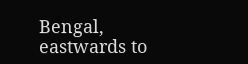Bengal, eastwards to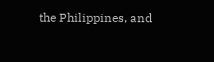the Philippines, and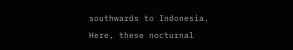southwards to Indonesia. Here, these nocturnal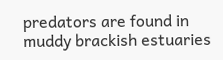predators are found in muddy brackish estuaries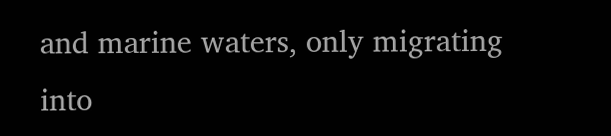and marine waters, only migrating into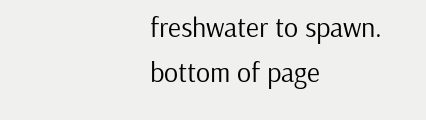freshwater to spawn.
bottom of page